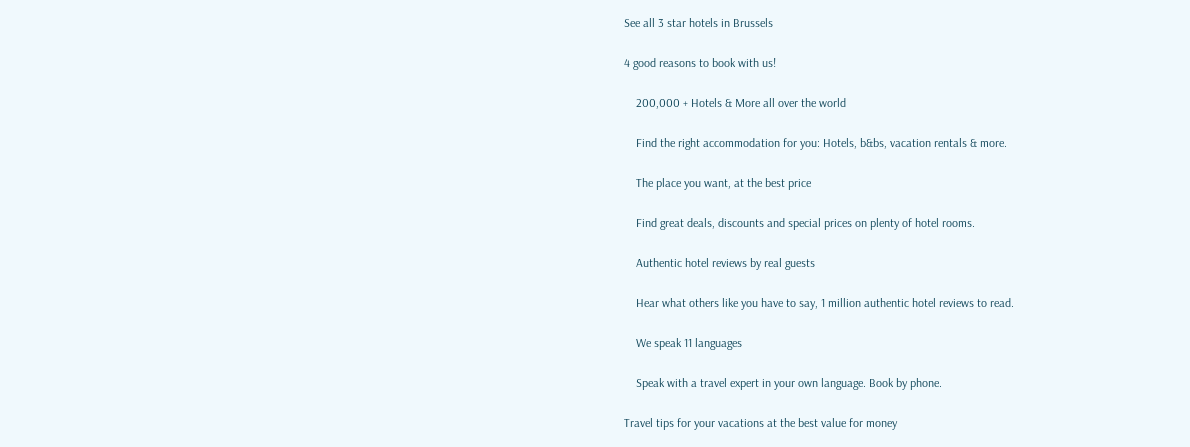See all 3 star hotels in Brussels

4 good reasons to book with us!

    200,000 + Hotels & More all over the world

    Find the right accommodation for you: Hotels, b&bs, vacation rentals & more.

    The place you want, at the best price

    Find great deals, discounts and special prices on plenty of hotel rooms.

    Authentic hotel reviews by real guests

    Hear what others like you have to say, 1 million authentic hotel reviews to read.

    We speak 11 languages

    Speak with a travel expert in your own language. Book by phone.

Travel tips for your vacations at the best value for money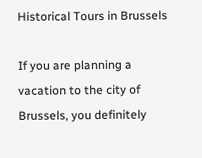Historical Tours in Brussels

If you are planning a vacation to the city of Brussels, you definitely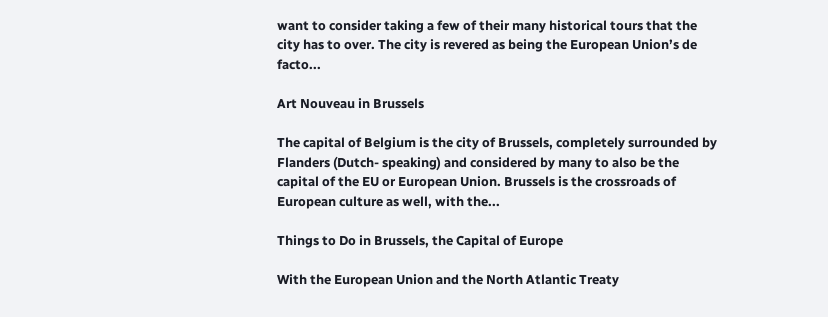want to consider taking a few of their many historical tours that the city has to over. The city is revered as being the European Union’s de facto...

Art Nouveau in Brussels

The capital of Belgium is the city of Brussels, completely surrounded by Flanders (Dutch- speaking) and considered by many to also be the capital of the EU or European Union. Brussels is the crossroads of European culture as well, with the...

Things to Do in Brussels, the Capital of Europe

With the European Union and the North Atlantic Treaty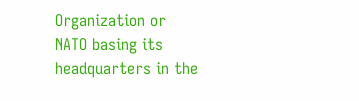Organization or NATO basing its headquarters in the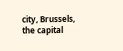city, Brussels, the capital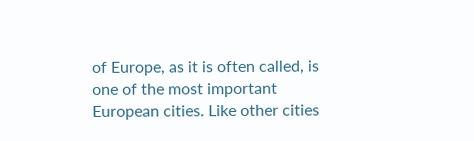of Europe, as it is often called, is one of the most important European cities. Like other cities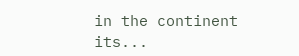in the continent its...